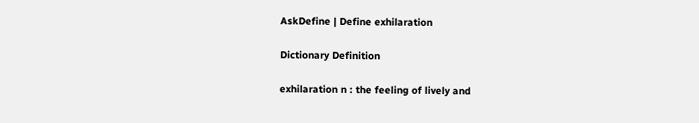AskDefine | Define exhilaration

Dictionary Definition

exhilaration n : the feeling of lively and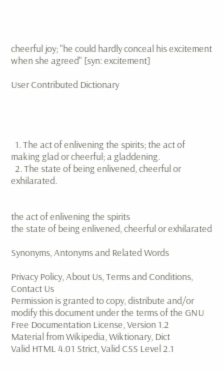cheerful joy; "he could hardly conceal his excitement when she agreed" [syn: excitement]

User Contributed Dictionary




  1. The act of enlivening the spirits; the act of making glad or cheerful; a gladdening.
  2. The state of being enlivened, cheerful or exhilarated.


the act of enlivening the spirits
the state of being enlivened, cheerful or exhilarated

Synonyms, Antonyms and Related Words

Privacy Policy, About Us, Terms and Conditions, Contact Us
Permission is granted to copy, distribute and/or modify this document under the terms of the GNU Free Documentation License, Version 1.2
Material from Wikipedia, Wiktionary, Dict
Valid HTML 4.01 Strict, Valid CSS Level 2.1